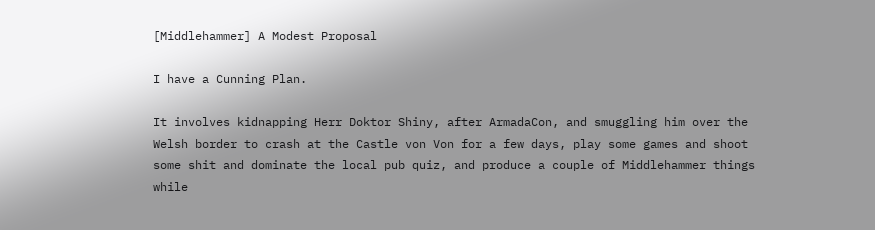[Middlehammer] A Modest Proposal

I have a Cunning Plan.

It involves kidnapping Herr Doktor Shiny, after ArmadaCon, and smuggling him over the Welsh border to crash at the Castle von Von for a few days, play some games and shoot some shit and dominate the local pub quiz, and produce a couple of Middlehammer things while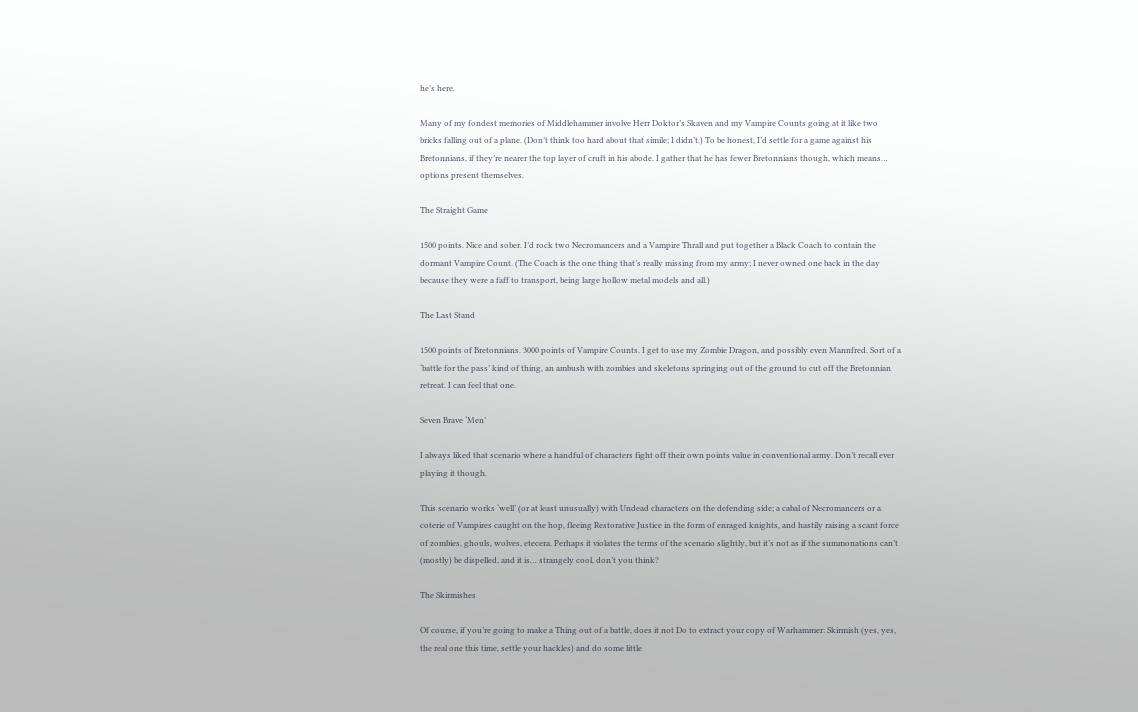he’s here.

Many of my fondest memories of Middlehammer involve Herr Doktor’s Skaven and my Vampire Counts going at it like two bricks falling out of a plane. (Don’t think too hard about that simile; I didn’t.) To be honest, I’d settle for a game against his Bretonnians, if they’re nearer the top layer of cruft in his abode. I gather that he has fewer Bretonnians though, which means… options present themselves.

The Straight Game

1500 points. Nice and sober. I’d rock two Necromancers and a Vampire Thrall and put together a Black Coach to contain the dormant Vampire Count. (The Coach is the one thing that’s really missing from my army; I never owned one back in the day because they were a faff to transport, being large hollow metal models and all.)

The Last Stand

1500 points of Bretonnians. 3000 points of Vampire Counts. I get to use my Zombie Dragon, and possibly even Mannfred. Sort of a ‘battle for the pass’ kind of thing, an ambush with zombies and skeletons springing out of the ground to cut off the Bretonnian retreat. I can feel that one.

Seven Brave ‘Men’

I always liked that scenario where a handful of characters fight off their own points value in conventional army. Don’t recall ever playing it though.

This scenario works ‘well’ (or at least unusually) with Undead characters on the defending side; a cabal of Necromancers or a coterie of Vampires caught on the hop, fleeing Restorative Justice in the form of enraged knights, and hastily raising a scant force of zombies, ghouls, wolves, etecera. Perhaps it violates the terms of the scenario slightly, but it’s not as if the summonations can’t (mostly) be dispelled, and it is… strangely cool, don’t you think?

The Skirmishes

Of course, if you’re going to make a Thing out of a battle, does it not Do to extract your copy of Warhammer: Skirmish (yes, yes, the real one this time, settle your hackles) and do some little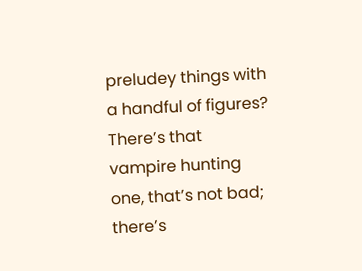preludey things with a handful of figures? There’s that vampire hunting one, that’s not bad; there’s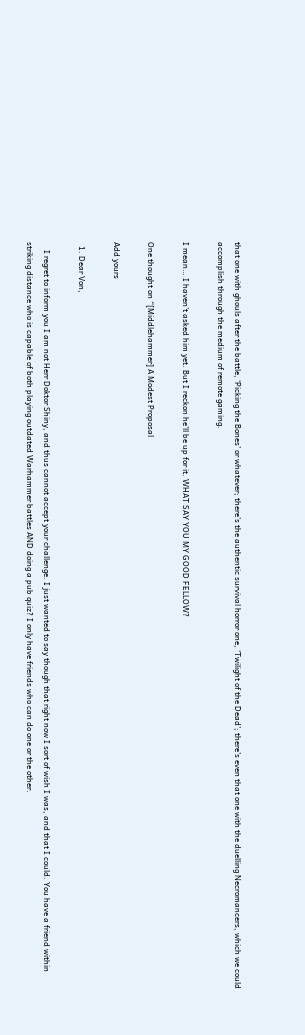that one with ghouls after the battle, ‘Picking the Bones’ or whatever; there’s the authentic survival horror one, ‘Twilight of the Dead’; there’s even that one with the duelling Necromancers, which we could accomplish through the medium of remote gaming.

I mean… I haven’t asked him yet. But I reckon he’ll be up for it. WHAT SAY YOU MY GOOD FELLOW?

One thought on “[Middlehammer] A Modest Proposal

Add yours

  1. Dear Von,

    I regret to inform you I am not Herr Doktor Shiny, and thus cannot accept your challenge. I just wanted to say though that right now I sort of wish I was, and that I could. You have a friend within striking distance who is capable of both playing outdated Warhammer battles AND doing a pub quiz? I only have friends who can do one or the other.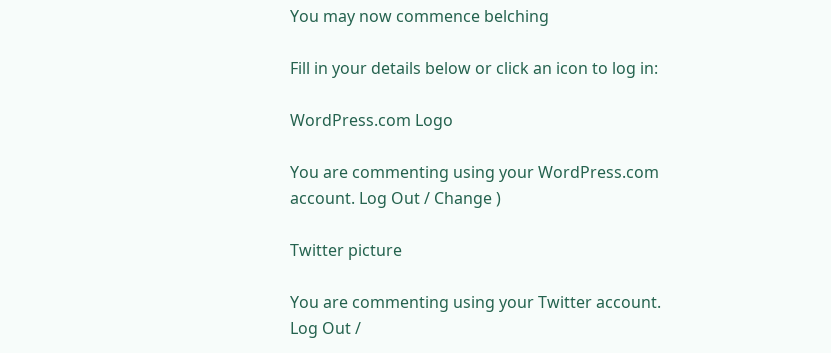You may now commence belching

Fill in your details below or click an icon to log in:

WordPress.com Logo

You are commenting using your WordPress.com account. Log Out / Change )

Twitter picture

You are commenting using your Twitter account. Log Out /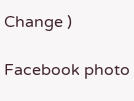Change )

Facebook photo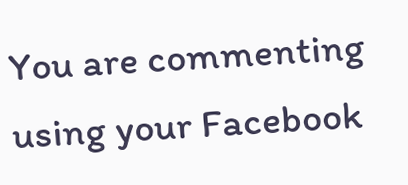You are commenting using your Facebook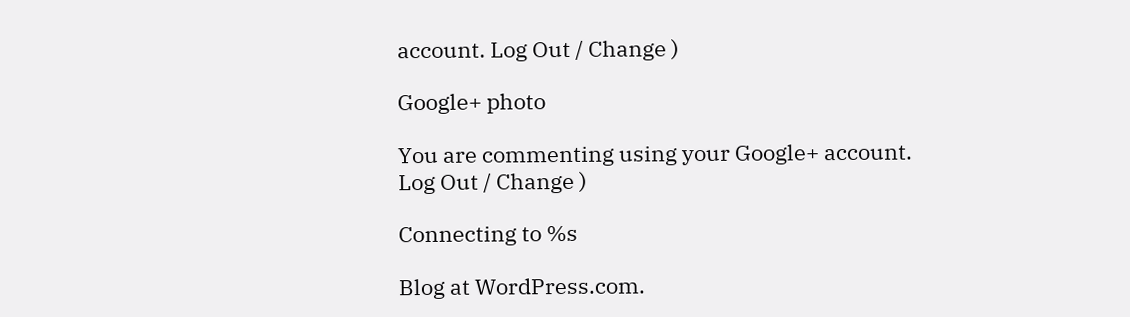account. Log Out / Change )

Google+ photo

You are commenting using your Google+ account. Log Out / Change )

Connecting to %s

Blog at WordPress.com.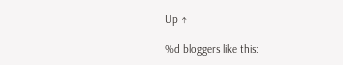Up ↑

%d bloggers like this: